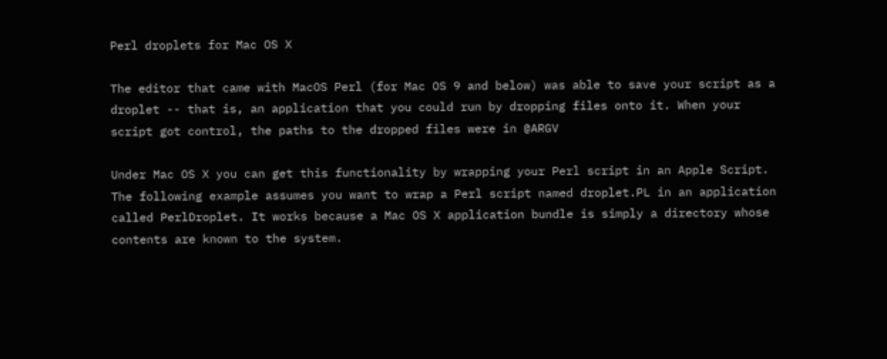Perl droplets for Mac OS X

The editor that came with MacOS Perl (for Mac OS 9 and below) was able to save your script as a droplet -- that is, an application that you could run by dropping files onto it. When your script got control, the paths to the dropped files were in @ARGV

Under Mac OS X you can get this functionality by wrapping your Perl script in an Apple Script. The following example assumes you want to wrap a Perl script named droplet.PL in an application called PerlDroplet. It works because a Mac OS X application bundle is simply a directory whose contents are known to the system.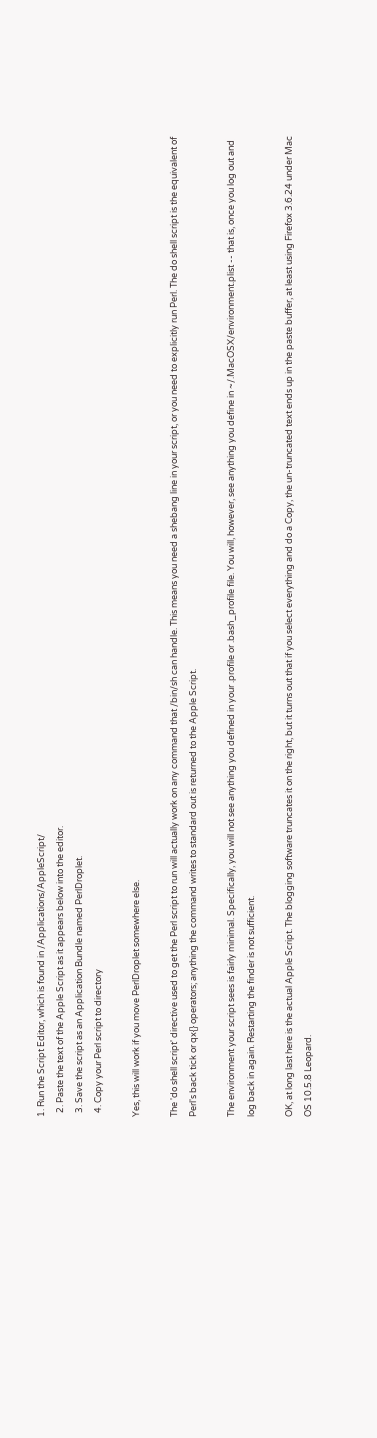1. Run the Script Editor, which is found in /Applications/AppleScript/
  2. Paste the text of the Apple Script as it appears below into the editor.
  3. Save the script as an Application Bundle named PerlDroplet.
  4. Copy your Perl script to directory

Yes, this will work if you move PerlDroplet somewhere else.

The 'do shell script' directive used to get the Perl script to run will actually work on any command that /bin/sh can handle. This means you need a shebang line in your script, or you need to explicitly run Perl. The do shell script is the equivalent of Perl's back tick or qx{} operators; anything the command writes to standard out is returned to the Apple Script.

The environment your script sees is fairly minimal. Specifically, you will not see anything you defined in your .profile or .bash_profile file. You will, however, see anything you define in ~/.MacOSX/environment.plist -- that is, once you log out and log back in again. Restarting the finder is not sufficient.

OK, at long last here is the actual Apple Script. The blogging software truncates it on the right, but it turns out that if you select everything and do a Copy, the un-truncated text ends up in the paste buffer, at least using Firefox 3.6.24 under Mac OS 10.5.8 Leopard.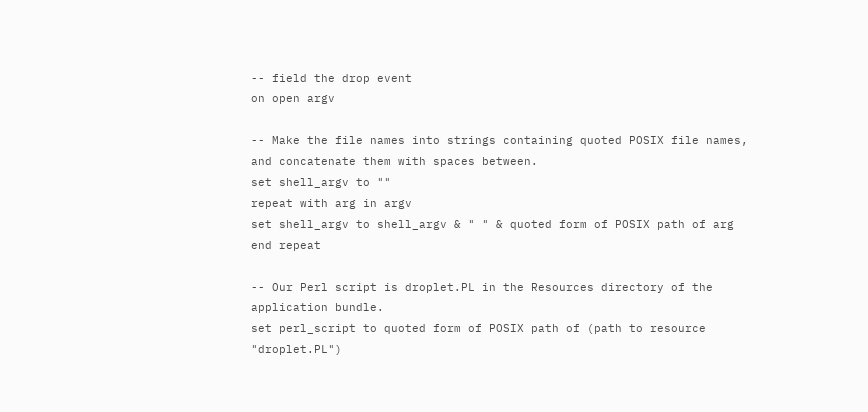-- field the drop event
on open argv

-- Make the file names into strings containing quoted POSIX file names, and concatenate them with spaces between.
set shell_argv to ""
repeat with arg in argv
set shell_argv to shell_argv & " " & quoted form of POSIX path of arg
end repeat

-- Our Perl script is droplet.PL in the Resources directory of the application bundle.
set perl_script to quoted form of POSIX path of (path to resource "droplet.PL")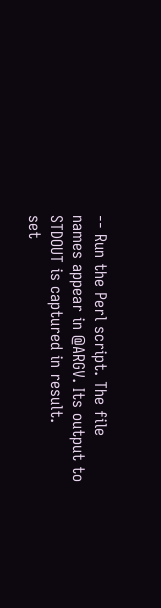-- Run the Perl script. The file names appear in @ARGV. Its output to STDOUT is captured in result.
set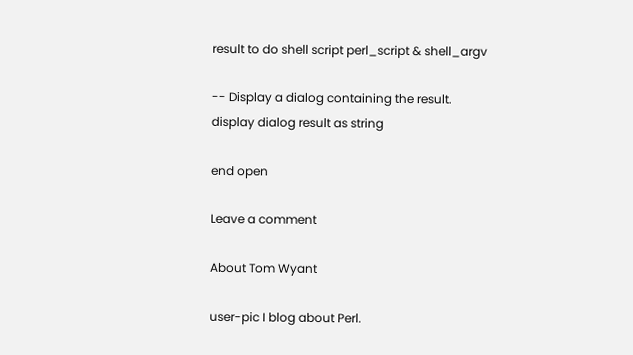result to do shell script perl_script & shell_argv

-- Display a dialog containing the result.
display dialog result as string

end open

Leave a comment

About Tom Wyant

user-pic I blog about Perl.